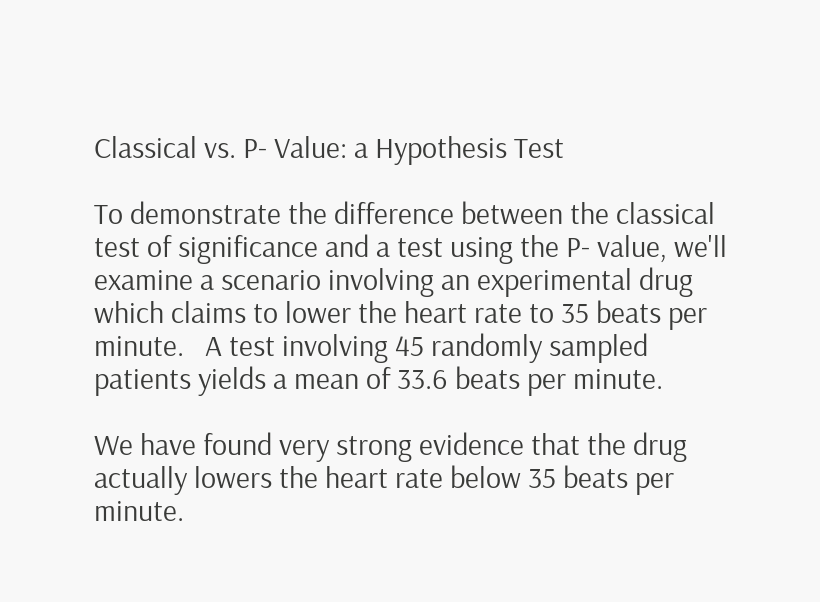Classical vs. P- Value: a Hypothesis Test

To demonstrate the difference between the classical test of significance and a test using the P- value, we'll examine a scenario involving an experimental drug which claims to lower the heart rate to 35 beats per minute.   A test involving 45 randomly sampled patients yields a mean of 33.6 beats per minute.

We have found very strong evidence that the drug actually lowers the heart rate below 35 beats per minute.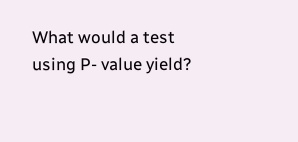What would a test using P- value yield?